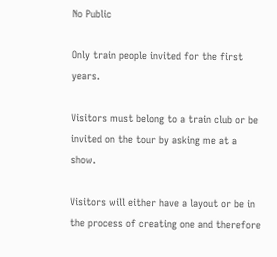No Public

Only train people invited for the first years.

Visitors must belong to a train club or be invited on the tour by asking me at a show.

Visitors will either have a layout or be in the process of creating one and therefore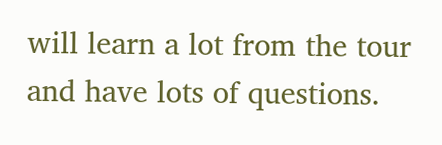will learn a lot from the tour and have lots of questions.